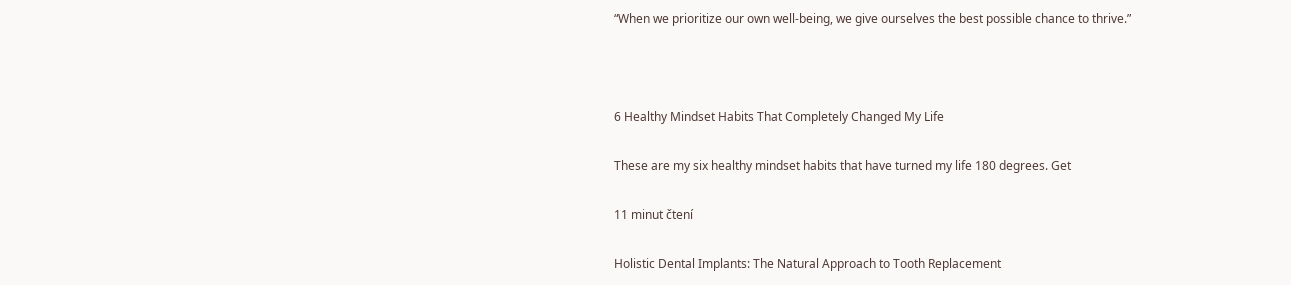“When we prioritize our own well-being, we give ourselves the best possible chance to thrive.”



6 Healthy Mindset Habits That Completely Changed My Life

These are my six healthy mindset habits that have turned my life 180 degrees. Get

11 minut čtení

Holistic Dental Implants: The Natural Approach to Tooth Replacement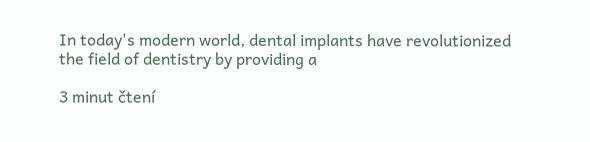In today's modern world, dental implants have revolutionized the field of dentistry by providing a

3 minut čtení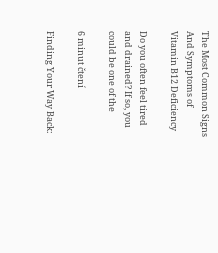The Most Common Signs And Symptoms of Vitamin B12 Deficiency

Do you often feel tired and drained? If so, you could be one of the

6 minut čtení

Finding Your Way Back: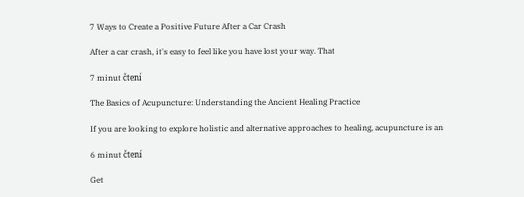7 Ways to Create a Positive Future After a Car Crash

After a car crash, it's easy to feel like you have lost your way. That

7 minut čtení

The Basics of Acupuncture: Understanding the Ancient Healing Practice

If you are looking to explore holistic and alternative approaches to healing, acupuncture is an

6 minut čtení

Get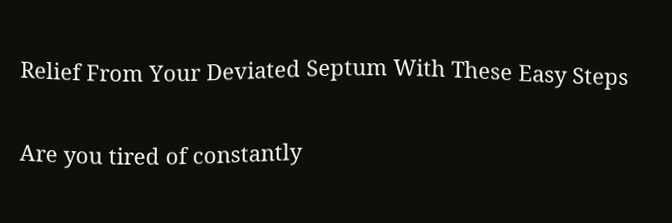Relief From Your Deviated Septum With These Easy Steps

Are you tired of constantly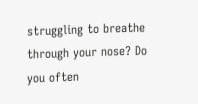struggling to breathe through your nose? Do you often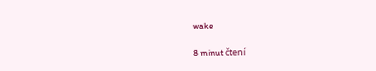wake

8 minut čtení